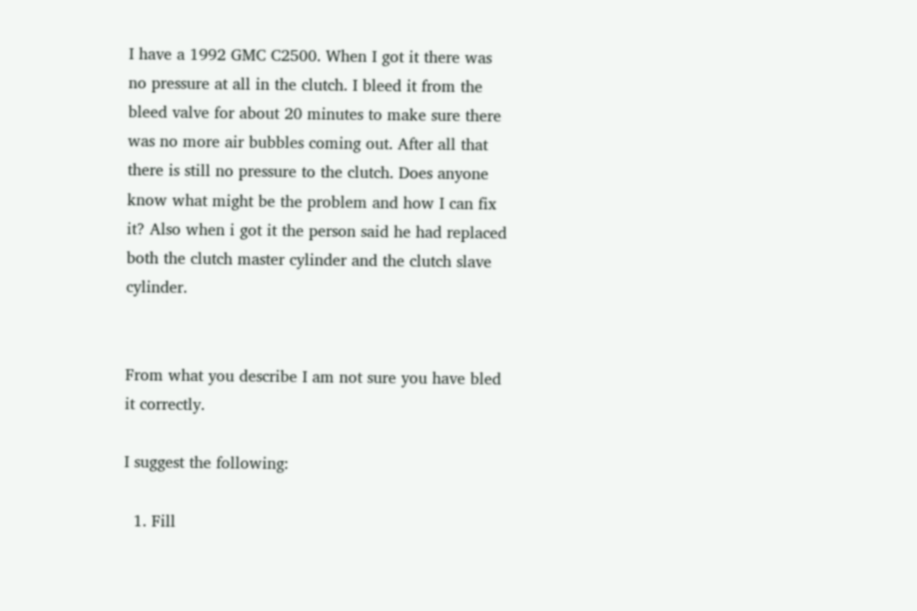I have a 1992 GMC C2500. When I got it there was no pressure at all in the clutch. I bleed it from the bleed valve for about 20 minutes to make sure there was no more air bubbles coming out. After all that there is still no pressure to the clutch. Does anyone know what might be the problem and how I can fix it? Also when i got it the person said he had replaced both the clutch master cylinder and the clutch slave cylinder.


From what you describe I am not sure you have bled it correctly.

I suggest the following:

  1. Fill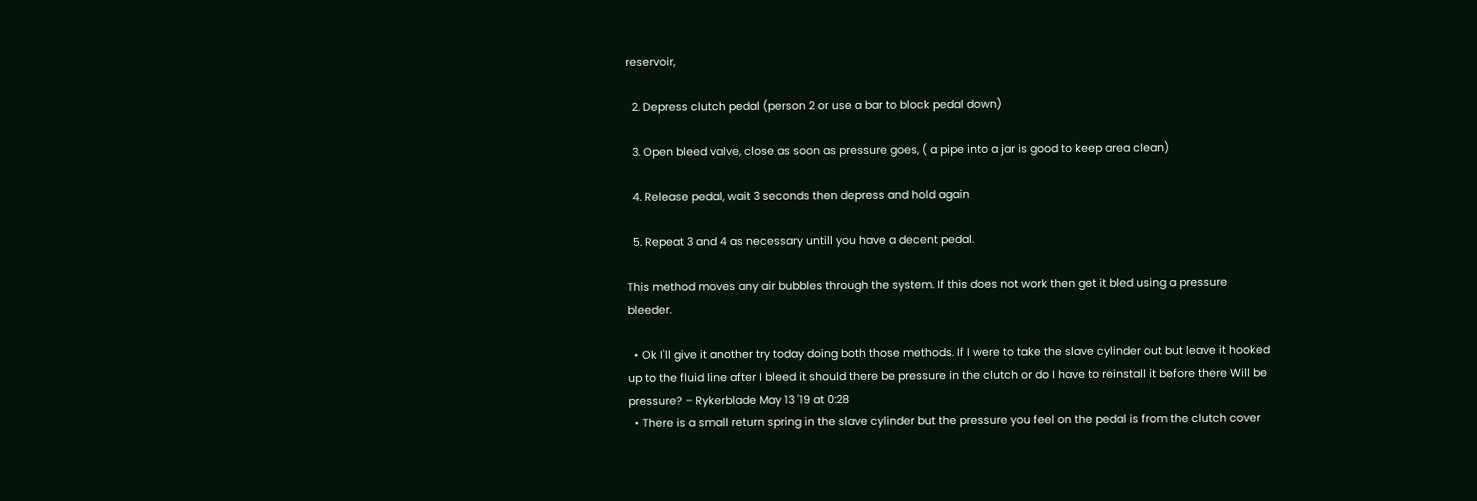reservoir,

  2. Depress clutch pedal (person 2 or use a bar to block pedal down)

  3. Open bleed valve, close as soon as pressure goes, ( a pipe into a jar is good to keep area clean)

  4. Release pedal, wait 3 seconds then depress and hold again

  5. Repeat 3 and 4 as necessary untill you have a decent pedal.

This method moves any air bubbles through the system. If this does not work then get it bled using a pressure bleeder.

  • Ok I'll give it another try today doing both those methods. If I were to take the slave cylinder out but leave it hooked up to the fluid line after I bleed it should there be pressure in the clutch or do I have to reinstall it before there Will be pressure? – Rykerblade May 13 '19 at 0:28
  • There is a small return spring in the slave cylinder but the pressure you feel on the pedal is from the clutch cover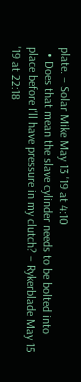plate. – Solar Mike May 13 '19 at 4:10
  • Does that mean the slave cylinder needs to be bolted into place before I'll have pressure in my clutch? – Rykerblade May 15 '19 at 22:18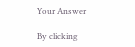Your Answer

By clicking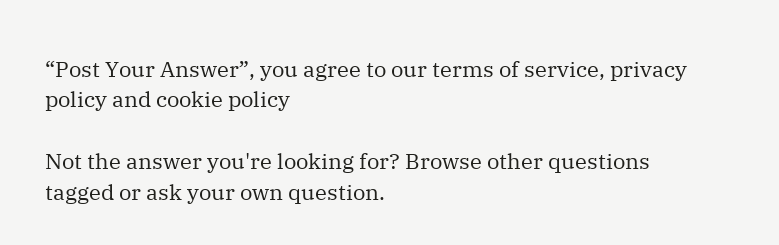“Post Your Answer”, you agree to our terms of service, privacy policy and cookie policy

Not the answer you're looking for? Browse other questions tagged or ask your own question.